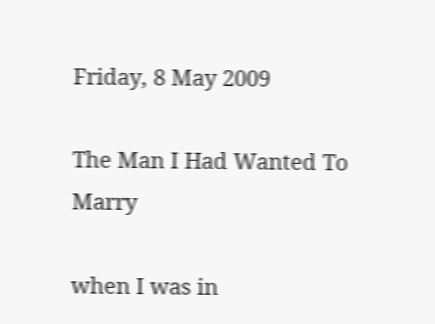Friday, 8 May 2009

The Man I Had Wanted To Marry

when I was in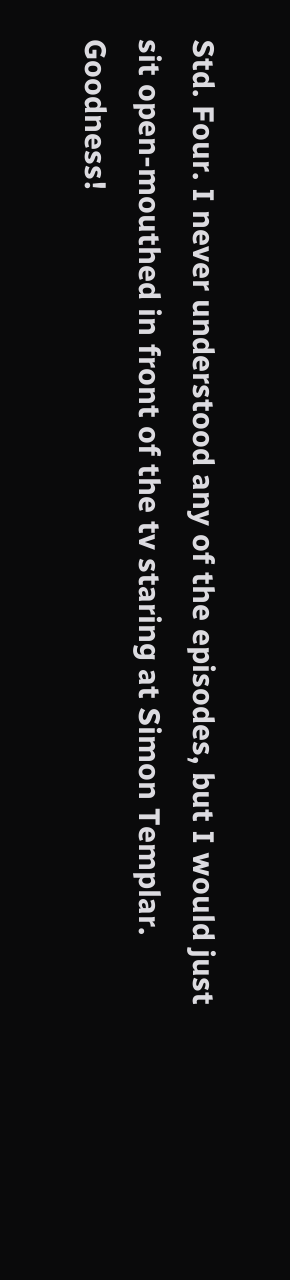Std. Four. I never understood any of the episodes, but I would just sit open-mouthed in front of the tv staring at Simon Templar. Goodness!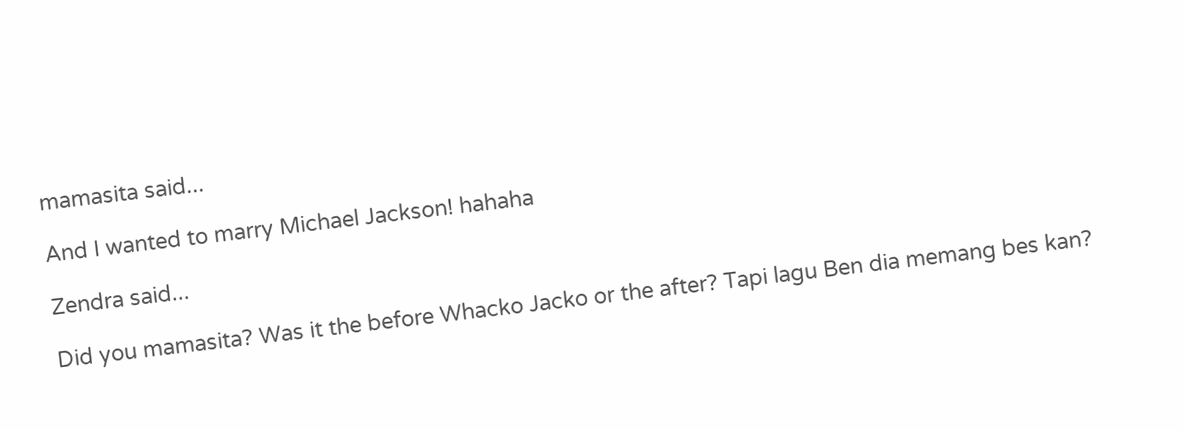mamasita said...

And I wanted to marry Michael Jackson! hahaha

Zendra said...

Did you mamasita? Was it the before Whacko Jacko or the after? Tapi lagu Ben dia memang bes kan?